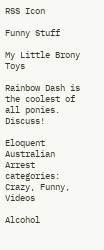RSS Icon

Funny Stuff

My Little Brony Toys

Rainbow Dash is the coolest of all ponies. Discuss!

Eloquent Australian Arrest
categories: Crazy, Funny, Videos

Alcohol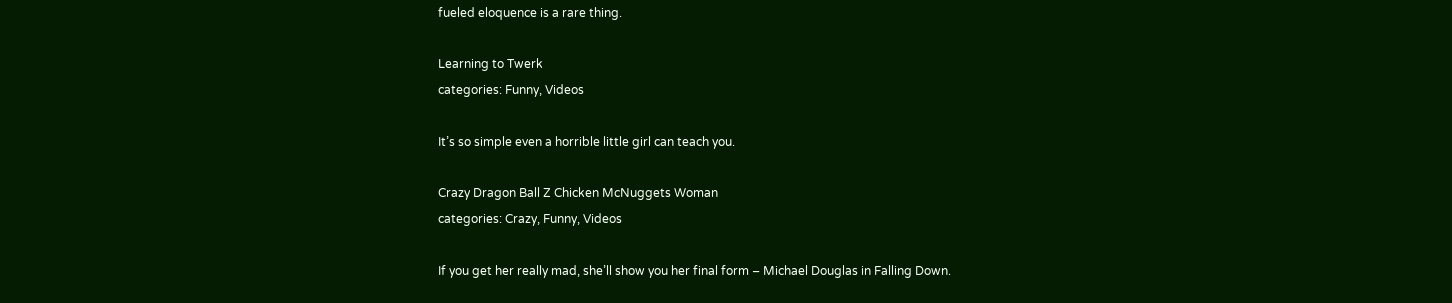fueled eloquence is a rare thing.

Learning to Twerk
categories: Funny, Videos

It’s so simple even a horrible little girl can teach you.

Crazy Dragon Ball Z Chicken McNuggets Woman
categories: Crazy, Funny, Videos

If you get her really mad, she’ll show you her final form – Michael Douglas in Falling Down.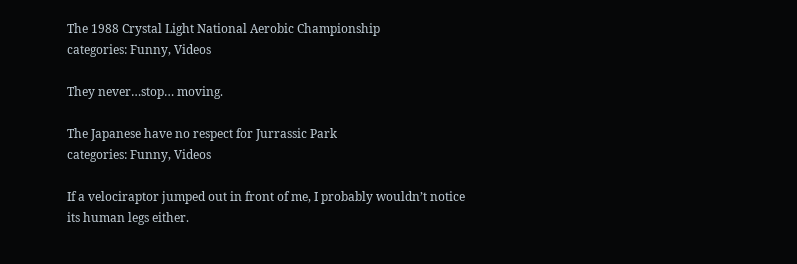The 1988 Crystal Light National Aerobic Championship
categories: Funny, Videos

They never…stop… moving.

The Japanese have no respect for Jurrassic Park
categories: Funny, Videos

If a velociraptor jumped out in front of me, I probably wouldn’t notice its human legs either.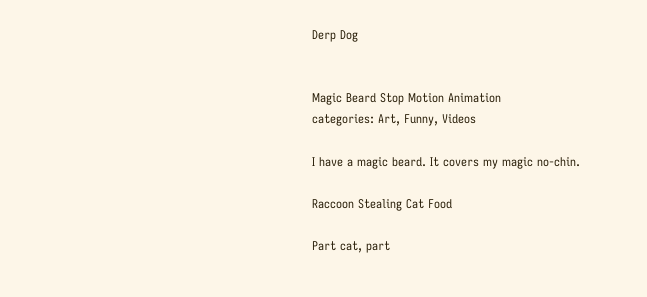Derp Dog


Magic Beard Stop Motion Animation
categories: Art, Funny, Videos

I have a magic beard. It covers my magic no-chin.

Raccoon Stealing Cat Food

Part cat, part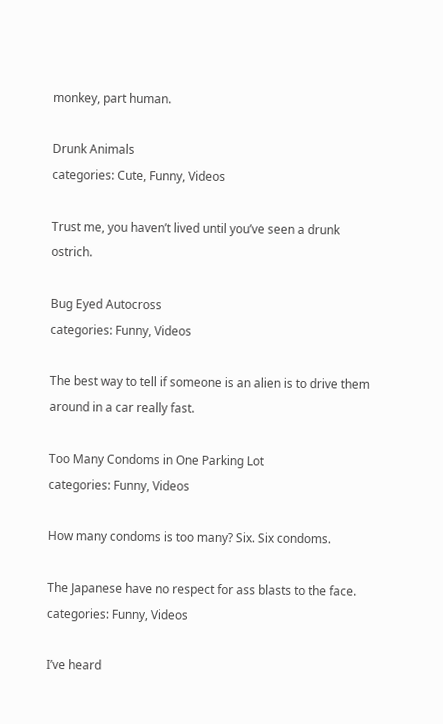monkey, part human.

Drunk Animals
categories: Cute, Funny, Videos

Trust me, you haven’t lived until you’ve seen a drunk ostrich.

Bug Eyed Autocross
categories: Funny, Videos

The best way to tell if someone is an alien is to drive them around in a car really fast.

Too Many Condoms in One Parking Lot
categories: Funny, Videos

How many condoms is too many? Six. Six condoms.

The Japanese have no respect for ass blasts to the face.
categories: Funny, Videos

I’ve heard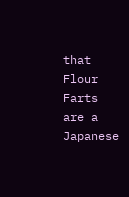that Flour Farts are a Japanese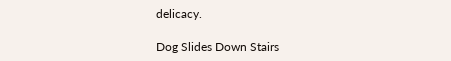delicacy.

Dog Slides Down Stairs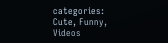categories: Cute, Funny, Videos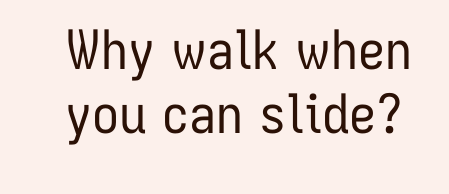Why walk when you can slide?